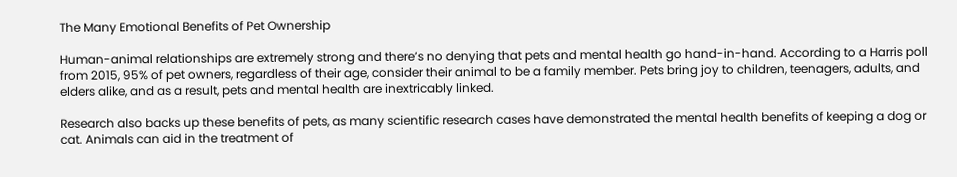The Many Emotional Benefits of Pet Ownership

Human-animal relationships are extremely strong and there’s no denying that pets and mental health go hand-in-hand. According to a Harris poll from 2015, 95% of pet owners, regardless of their age, consider their animal to be a family member. Pets bring joy to children, teenagers, adults, and elders alike, and as a result, pets and mental health are inextricably linked.

Research also backs up these benefits of pets, as many scientific research cases have demonstrated the mental health benefits of keeping a dog or cat. Animals can aid in the treatment of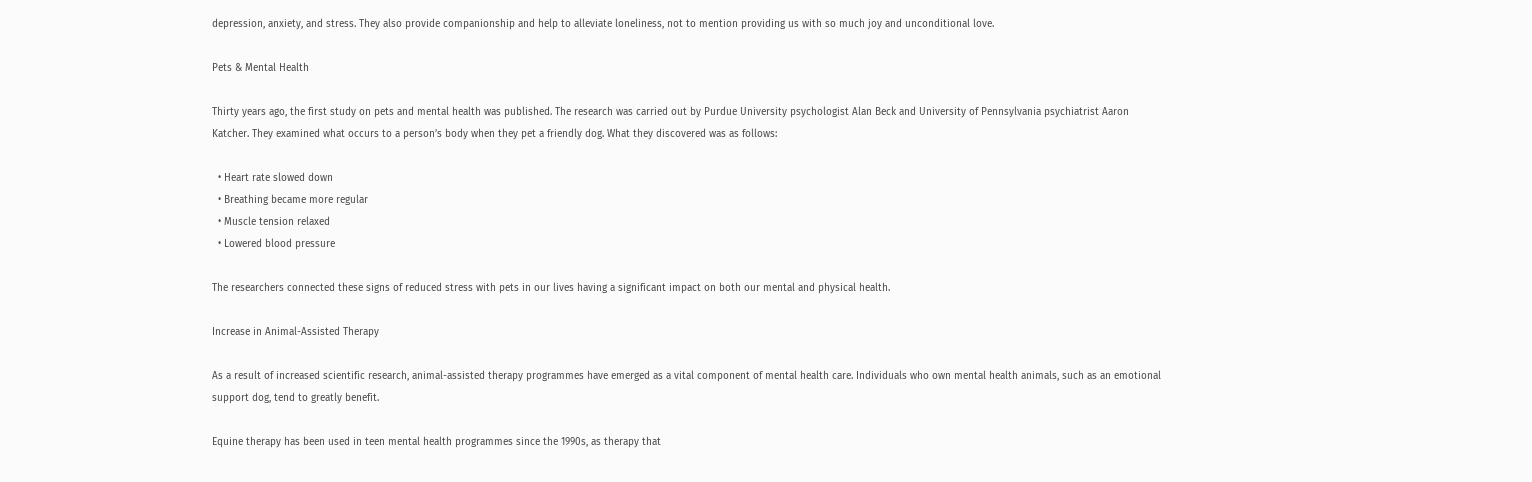depression, anxiety, and stress. They also provide companionship and help to alleviate loneliness, not to mention providing us with so much joy and unconditional love.

Pets & Mental Health

Thirty years ago, the first study on pets and mental health was published. The research was carried out by Purdue University psychologist Alan Beck and University of Pennsylvania psychiatrist Aaron Katcher. They examined what occurs to a person’s body when they pet a friendly dog. What they discovered was as follows:

  • Heart rate slowed down
  • Breathing became more regular
  • Muscle tension relaxed
  • Lowered blood pressure

The researchers connected these signs of reduced stress with pets in our lives having a significant impact on both our mental and physical health.

Increase in Animal-Assisted Therapy

As a result of increased scientific research, animal-assisted therapy programmes have emerged as a vital component of mental health care. Individuals who own mental health animals, such as an emotional support dog, tend to greatly benefit.

Equine therapy has been used in teen mental health programmes since the 1990s, as therapy that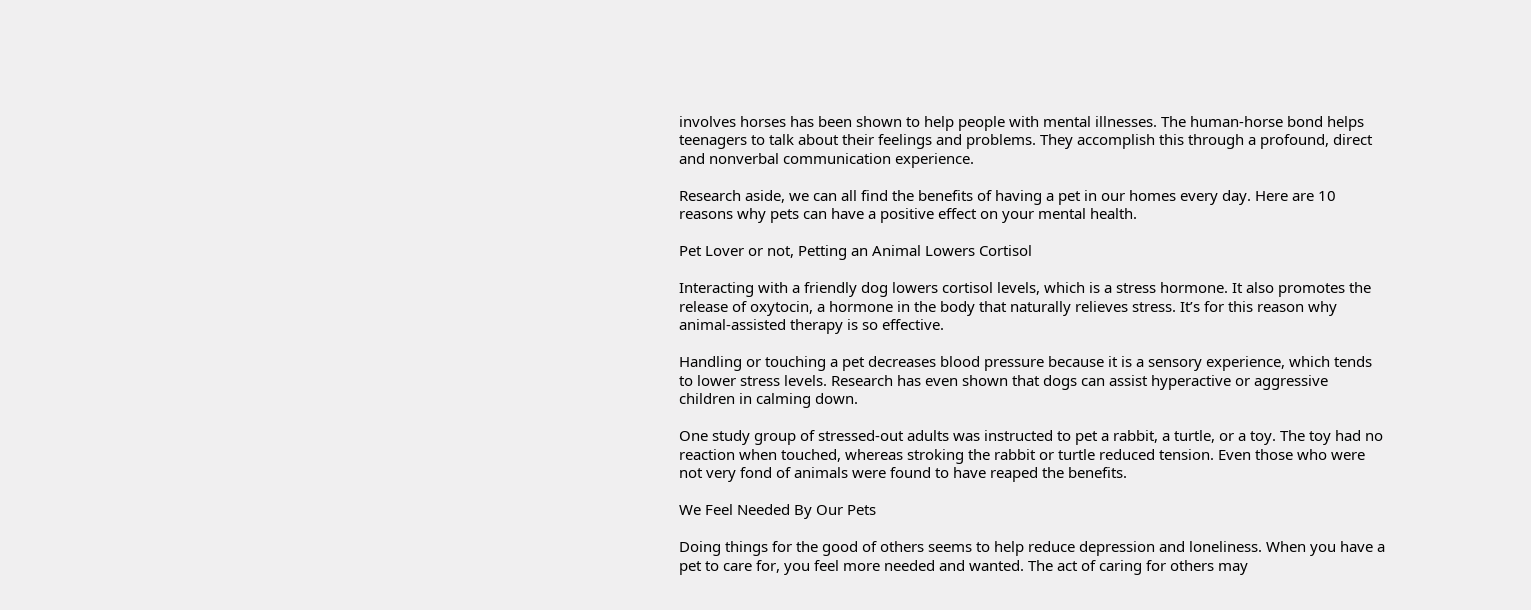involves horses has been shown to help people with mental illnesses. The human-horse bond helps teenagers to talk about their feelings and problems. They accomplish this through a profound, direct and nonverbal communication experience.

Research aside, we can all find the benefits of having a pet in our homes every day. Here are 10 reasons why pets can have a positive effect on your mental health.

Pet Lover or not, Petting an Animal Lowers Cortisol

Interacting with a friendly dog lowers cortisol levels, which is a stress hormone. It also promotes the release of oxytocin, a hormone in the body that naturally relieves stress. It’s for this reason why animal-assisted therapy is so effective.

Handling or touching a pet decreases blood pressure because it is a sensory experience, which tends to lower stress levels. Research has even shown that dogs can assist hyperactive or aggressive children in calming down.

One study group of stressed-out adults was instructed to pet a rabbit, a turtle, or a toy. The toy had no reaction when touched, whereas stroking the rabbit or turtle reduced tension. Even those who were not very fond of animals were found to have reaped the benefits.

We Feel Needed By Our Pets

Doing things for the good of others seems to help reduce depression and loneliness. When you have a pet to care for, you feel more needed and wanted. The act of caring for others may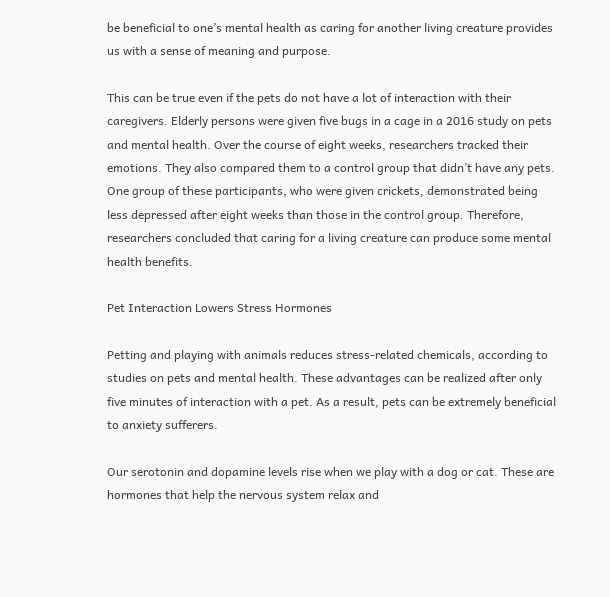be beneficial to one’s mental health as caring for another living creature provides us with a sense of meaning and purpose.

This can be true even if the pets do not have a lot of interaction with their caregivers. Elderly persons were given five bugs in a cage in a 2016 study on pets and mental health. Over the course of eight weeks, researchers tracked their emotions. They also compared them to a control group that didn’t have any pets. One group of these participants, who were given crickets, demonstrated being less depressed after eight weeks than those in the control group. Therefore, researchers concluded that caring for a living creature can produce some mental health benefits.

Pet Interaction Lowers Stress Hormones

Petting and playing with animals reduces stress-related chemicals, according to studies on pets and mental health. These advantages can be realized after only five minutes of interaction with a pet. As a result, pets can be extremely beneficial to anxiety sufferers.

Our serotonin and dopamine levels rise when we play with a dog or cat. These are hormones that help the nervous system relax and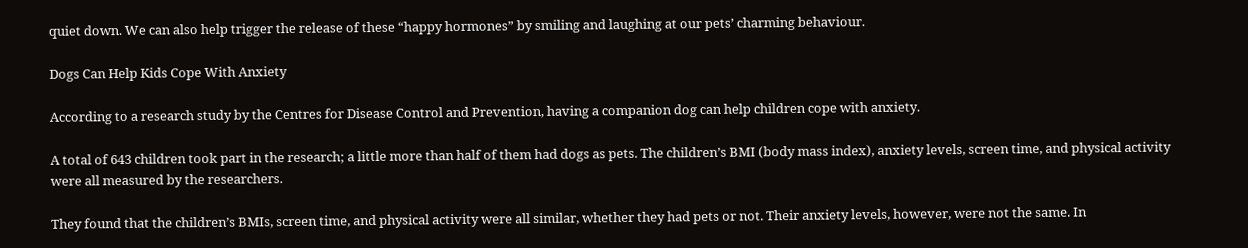quiet down. We can also help trigger the release of these “happy hormones” by smiling and laughing at our pets’ charming behaviour.

Dogs Can Help Kids Cope With Anxiety

According to a research study by the Centres for Disease Control and Prevention, having a companion dog can help children cope with anxiety.

A total of 643 children took part in the research; a little more than half of them had dogs as pets. The children’s BMI (body mass index), anxiety levels, screen time, and physical activity were all measured by the researchers.

They found that the children’s BMIs, screen time, and physical activity were all similar, whether they had pets or not. Their anxiety levels, however, were not the same. In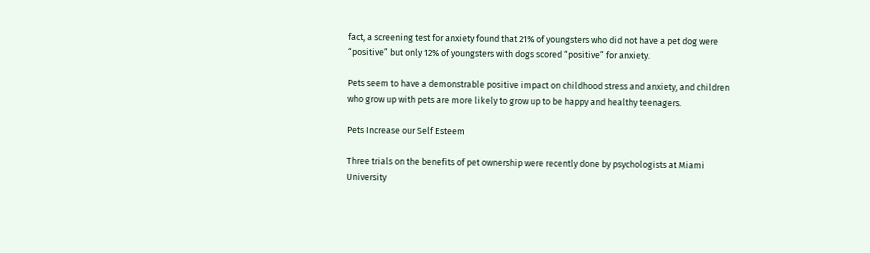fact, a screening test for anxiety found that 21% of youngsters who did not have a pet dog were “positive” but only 12% of youngsters with dogs scored “positive” for anxiety.

Pets seem to have a demonstrable positive impact on childhood stress and anxiety, and children who grow up with pets are more likely to grow up to be happy and healthy teenagers.

Pets Increase our Self Esteem

Three trials on the benefits of pet ownership were recently done by psychologists at Miami University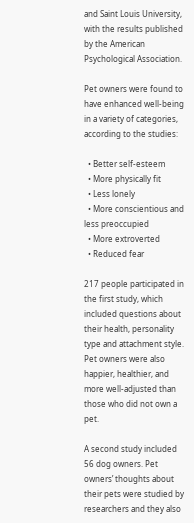and Saint Louis University, with the results published by the American Psychological Association.

Pet owners were found to have enhanced well-being in a variety of categories, according to the studies:

  • Better self-esteem
  • More physically fit
  • Less lonely
  • More conscientious and less preoccupied
  • More extroverted
  • Reduced fear

217 people participated in the first study, which included questions about their health, personality type and attachment style. Pet owners were also happier, healthier, and more well-adjusted than those who did not own a pet.

A second study included 56 dog owners. Pet owners’ thoughts about their pets were studied by researchers and they also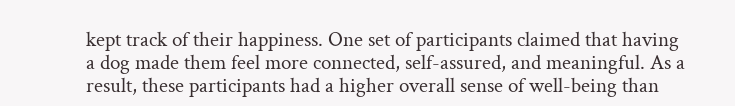kept track of their happiness. One set of participants claimed that having a dog made them feel more connected, self-assured, and meaningful. As a result, these participants had a higher overall sense of well-being than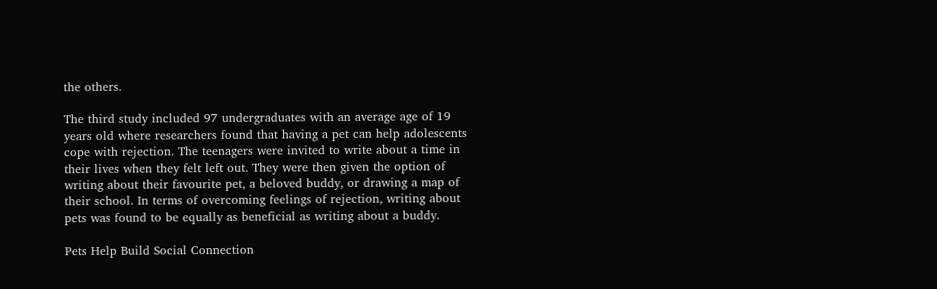the others.

The third study included 97 undergraduates with an average age of 19 years old where researchers found that having a pet can help adolescents cope with rejection. The teenagers were invited to write about a time in their lives when they felt left out. They were then given the option of writing about their favourite pet, a beloved buddy, or drawing a map of their school. In terms of overcoming feelings of rejection, writing about pets was found to be equally as beneficial as writing about a buddy.

Pets Help Build Social Connection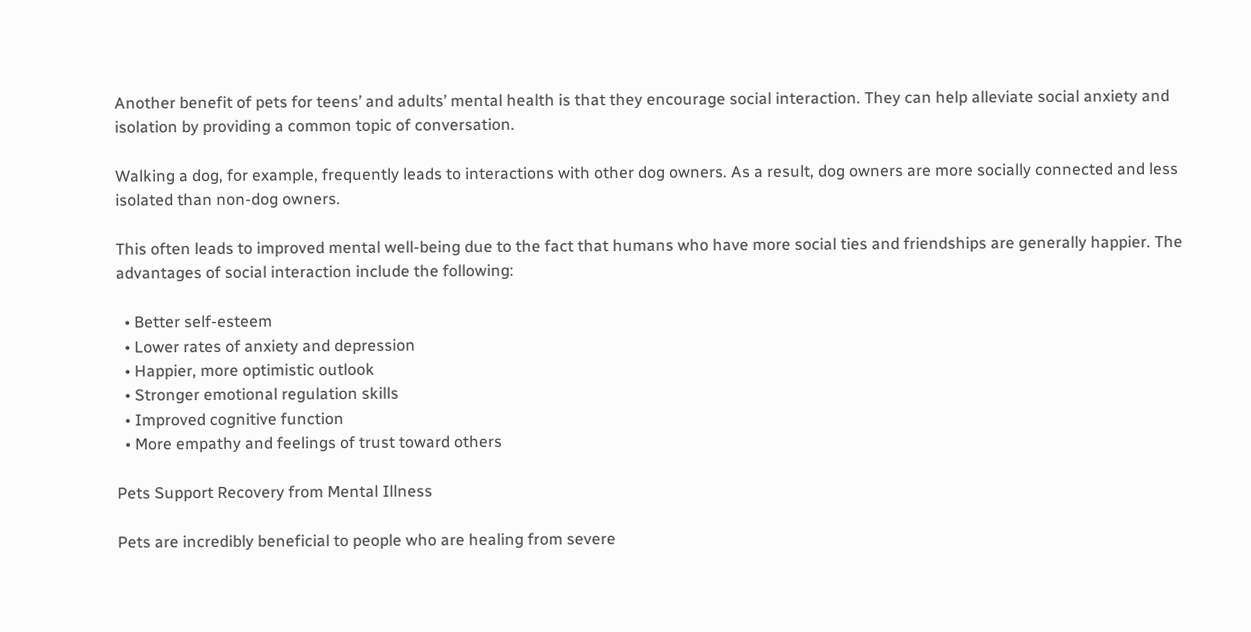Another benefit of pets for teens’ and adults’ mental health is that they encourage social interaction. They can help alleviate social anxiety and isolation by providing a common topic of conversation.

Walking a dog, for example, frequently leads to interactions with other dog owners. As a result, dog owners are more socially connected and less isolated than non-dog owners.

This often leads to improved mental well-being due to the fact that humans who have more social ties and friendships are generally happier. The advantages of social interaction include the following:

  • Better self-esteem
  • Lower rates of anxiety and depression
  • Happier, more optimistic outlook
  • Stronger emotional regulation skills
  • Improved cognitive function
  • More empathy and feelings of trust toward others

Pets Support Recovery from Mental Illness

Pets are incredibly beneficial to people who are healing from severe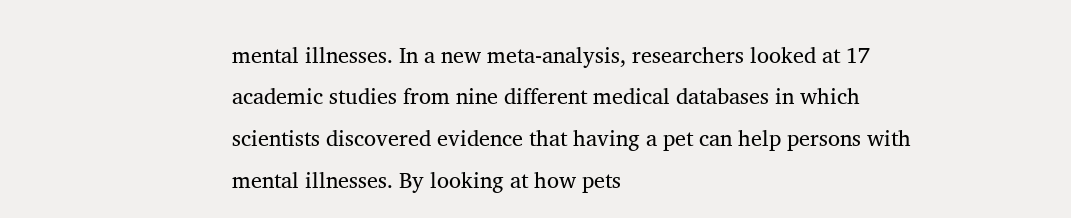mental illnesses. In a new meta-analysis, researchers looked at 17 academic studies from nine different medical databases in which scientists discovered evidence that having a pet can help persons with mental illnesses. By looking at how pets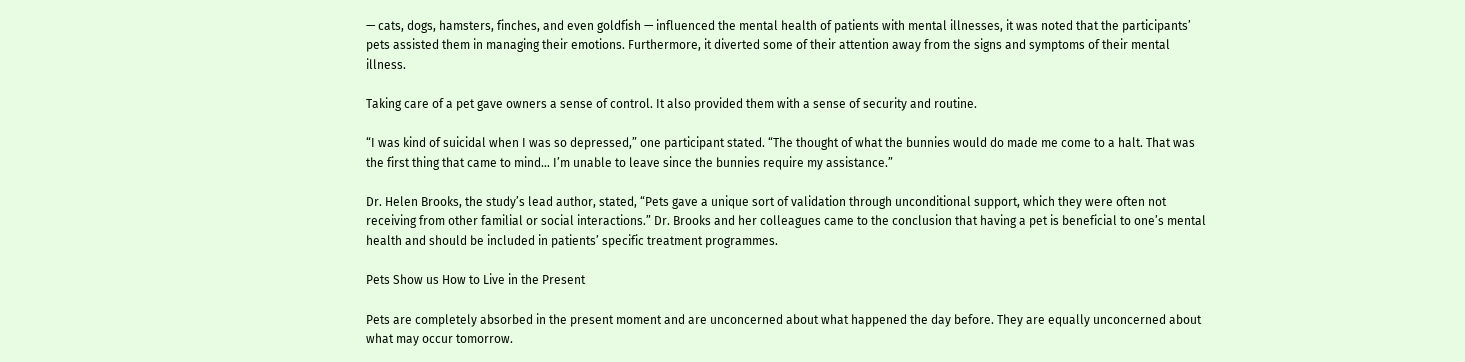— cats, dogs, hamsters, finches, and even goldfish — influenced the mental health of patients with mental illnesses, it was noted that the participants’ pets assisted them in managing their emotions. Furthermore, it diverted some of their attention away from the signs and symptoms of their mental illness.

Taking care of a pet gave owners a sense of control. It also provided them with a sense of security and routine.

“I was kind of suicidal when I was so depressed,” one participant stated. “The thought of what the bunnies would do made me come to a halt. That was the first thing that came to mind… I’m unable to leave since the bunnies require my assistance.”

Dr. Helen Brooks, the study’s lead author, stated, “Pets gave a unique sort of validation through unconditional support, which they were often not receiving from other familial or social interactions.” Dr. Brooks and her colleagues came to the conclusion that having a pet is beneficial to one’s mental health and should be included in patients’ specific treatment programmes.

Pets Show us How to Live in the Present

Pets are completely absorbed in the present moment and are unconcerned about what happened the day before. They are equally unconcerned about what may occur tomorrow.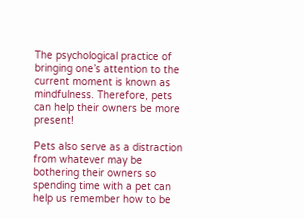The psychological practice of bringing one’s attention to the current moment is known as mindfulness. Therefore, pets can help their owners be more present!

Pets also serve as a distraction from whatever may be bothering their owners so spending time with a pet can help us remember how to be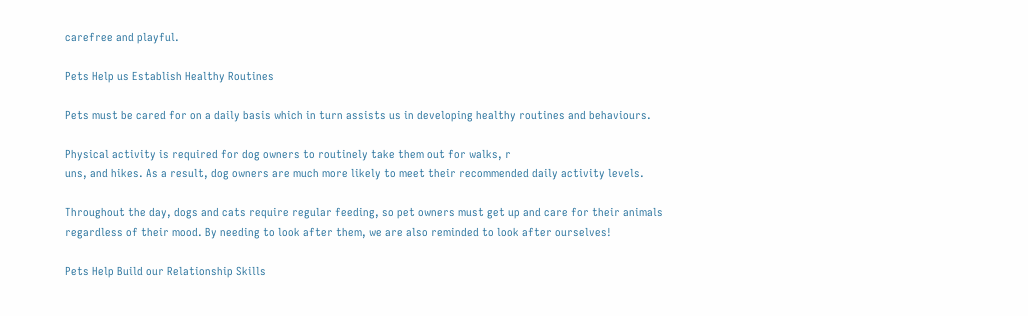carefree and playful.

Pets Help us Establish Healthy Routines

Pets must be cared for on a daily basis which in turn assists us in developing healthy routines and behaviours.

Physical activity is required for dog owners to routinely take them out for walks, r
uns, and hikes. As a result, dog owners are much more likely to meet their recommended daily activity levels.

Throughout the day, dogs and cats require regular feeding, so pet owners must get up and care for their animals regardless of their mood. By needing to look after them, we are also reminded to look after ourselves!

Pets Help Build our Relationship Skills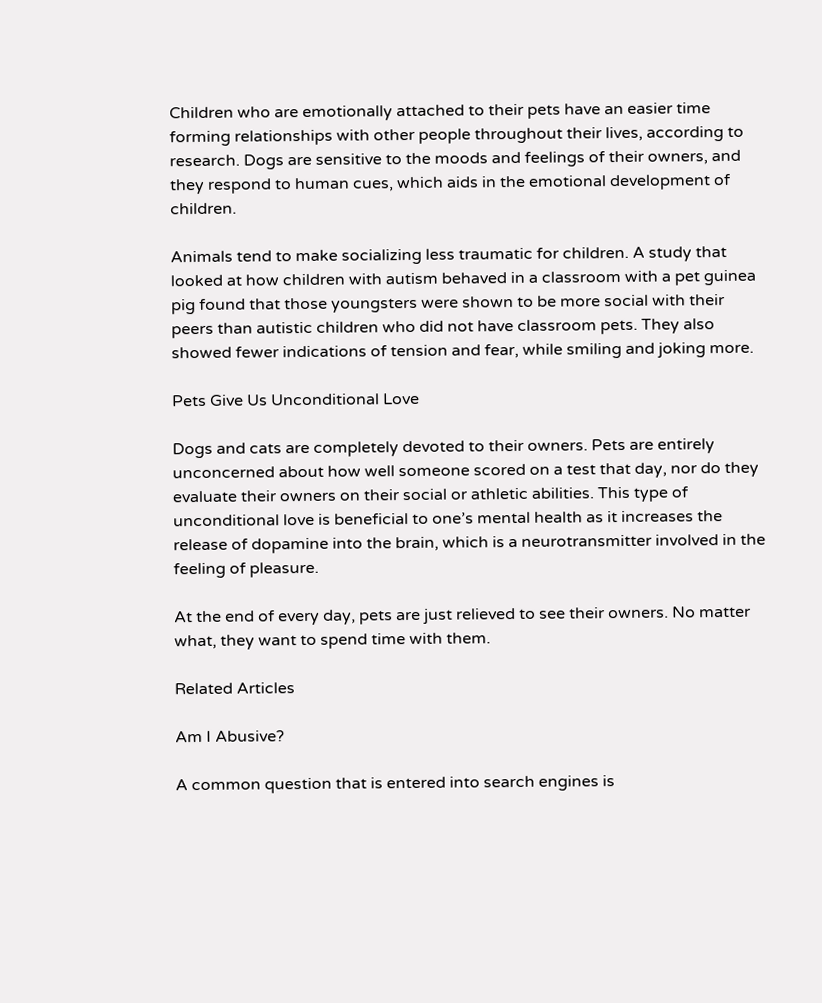Children who are emotionally attached to their pets have an easier time forming relationships with other people throughout their lives, according to research. Dogs are sensitive to the moods and feelings of their owners, and they respond to human cues, which aids in the emotional development of children.

Animals tend to make socializing less traumatic for children. A study that looked at how children with autism behaved in a classroom with a pet guinea pig found that those youngsters were shown to be more social with their peers than autistic children who did not have classroom pets. They also showed fewer indications of tension and fear, while smiling and joking more.

Pets Give Us Unconditional Love

Dogs and cats are completely devoted to their owners. Pets are entirely unconcerned about how well someone scored on a test that day, nor do they evaluate their owners on their social or athletic abilities. This type of unconditional love is beneficial to one’s mental health as it increases the release of dopamine into the brain, which is a neurotransmitter involved in the feeling of pleasure.

At the end of every day, pets are just relieved to see their owners. No matter what, they want to spend time with them.

Related Articles

Am I Abusive?

A common question that is entered into search engines is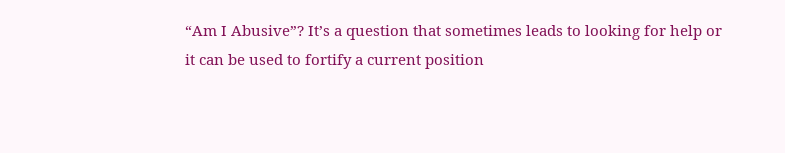“Am I Abusive”? It’s a question that sometimes leads to looking for help or it can be used to fortify a current position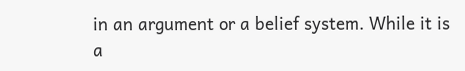in an argument or a belief system. While it is a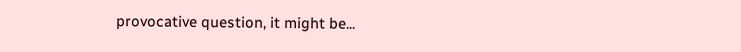provocative question, it might be...